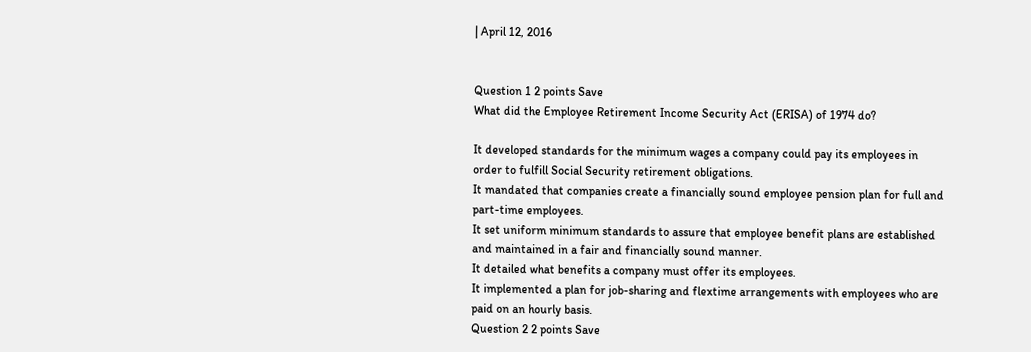| April 12, 2016


Question 1 2 points Save
What did the Employee Retirement Income Security Act (ERISA) of 1974 do?

It developed standards for the minimum wages a company could pay its employees in order to fulfill Social Security retirement obligations.
It mandated that companies create a financially sound employee pension plan for full and part-time employees.
It set uniform minimum standards to assure that employee benefit plans are established and maintained in a fair and financially sound manner.
It detailed what benefits a company must offer its employees.
It implemented a plan for job-sharing and flextime arrangements with employees who are paid on an hourly basis.
Question 2 2 points Save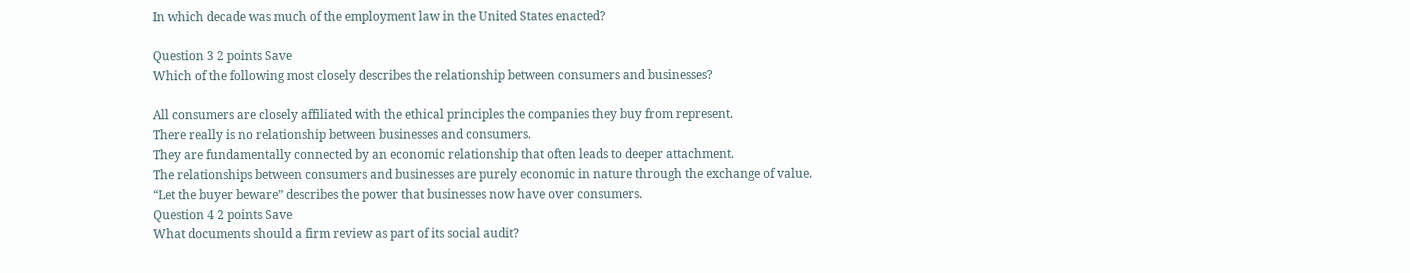In which decade was much of the employment law in the United States enacted?

Question 3 2 points Save
Which of the following most closely describes the relationship between consumers and businesses?

All consumers are closely affiliated with the ethical principles the companies they buy from represent.
There really is no relationship between businesses and consumers.
They are fundamentally connected by an economic relationship that often leads to deeper attachment.
The relationships between consumers and businesses are purely economic in nature through the exchange of value.
“Let the buyer beware” describes the power that businesses now have over consumers.
Question 4 2 points Save
What documents should a firm review as part of its social audit?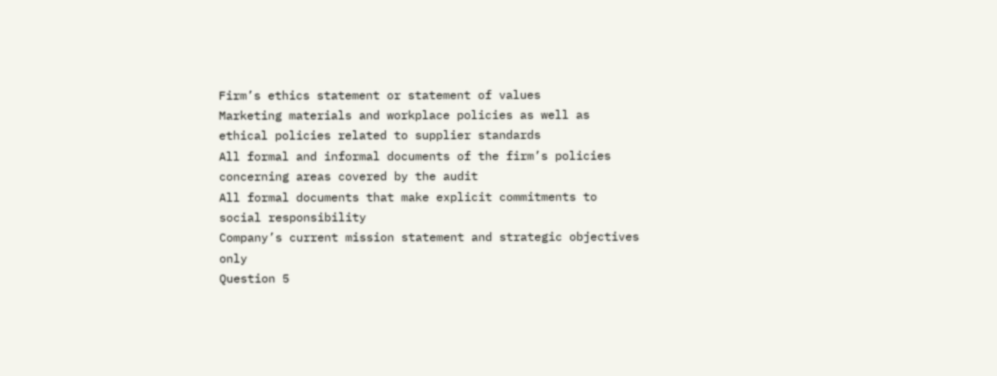Firm’s ethics statement or statement of values
Marketing materials and workplace policies as well as ethical policies related to supplier standards
All formal and informal documents of the firm’s policies concerning areas covered by the audit
All formal documents that make explicit commitments to social responsibility
Company’s current mission statement and strategic objectives only
Question 5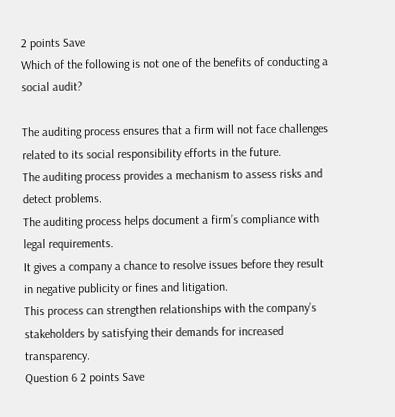2 points Save
Which of the following is not one of the benefits of conducting a social audit?

The auditing process ensures that a firm will not face challenges related to its social responsibility efforts in the future.
The auditing process provides a mechanism to assess risks and detect problems.
The auditing process helps document a firm’s compliance with legal requirements.
It gives a company a chance to resolve issues before they result in negative publicity or fines and litigation.
This process can strengthen relationships with the company’s stakeholders by satisfying their demands for increased transparency.
Question 6 2 points Save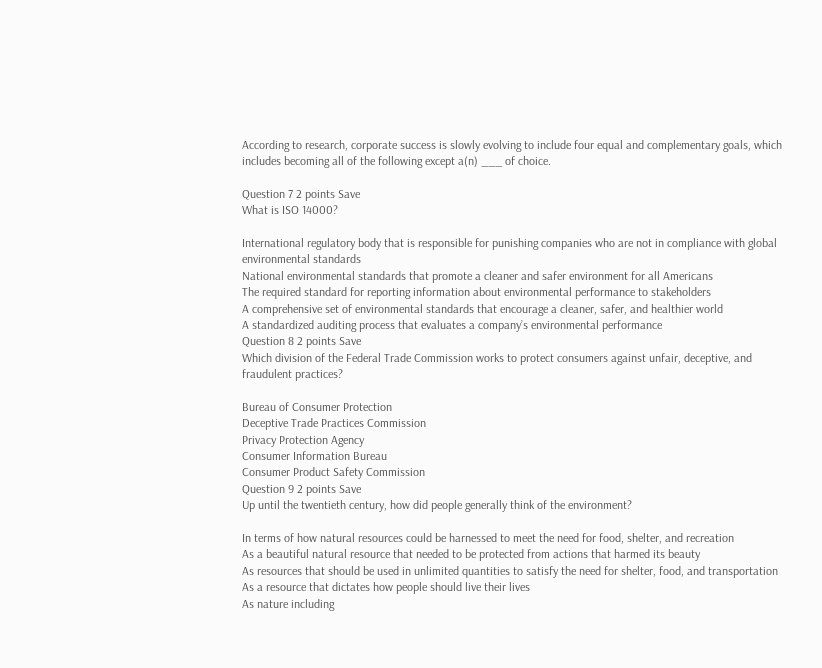According to research, corporate success is slowly evolving to include four equal and complementary goals, which includes becoming all of the following except a(n) ___ of choice.

Question 7 2 points Save
What is ISO 14000?

International regulatory body that is responsible for punishing companies who are not in compliance with global environmental standards
National environmental standards that promote a cleaner and safer environment for all Americans
The required standard for reporting information about environmental performance to stakeholders
A comprehensive set of environmental standards that encourage a cleaner, safer, and healthier world
A standardized auditing process that evaluates a company’s environmental performance
Question 8 2 points Save
Which division of the Federal Trade Commission works to protect consumers against unfair, deceptive, and fraudulent practices?

Bureau of Consumer Protection
Deceptive Trade Practices Commission
Privacy Protection Agency
Consumer Information Bureau
Consumer Product Safety Commission
Question 9 2 points Save
Up until the twentieth century, how did people generally think of the environment?

In terms of how natural resources could be harnessed to meet the need for food, shelter, and recreation
As a beautiful natural resource that needed to be protected from actions that harmed its beauty
As resources that should be used in unlimited quantities to satisfy the need for shelter, food, and transportation
As a resource that dictates how people should live their lives
As nature including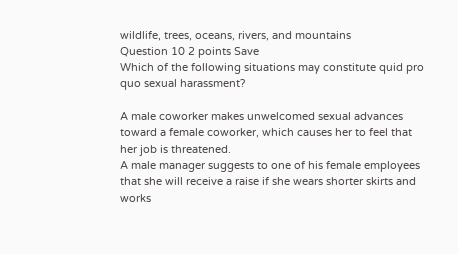wildlife, trees, oceans, rivers, and mountains
Question 10 2 points Save
Which of the following situations may constitute quid pro quo sexual harassment?

A male coworker makes unwelcomed sexual advances toward a female coworker, which causes her to feel that her job is threatened.
A male manager suggests to one of his female employees that she will receive a raise if she wears shorter skirts and works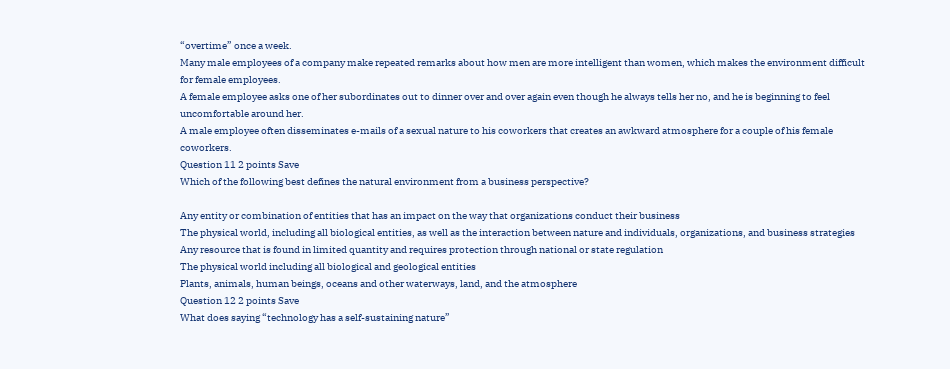“overtime” once a week.
Many male employees of a company make repeated remarks about how men are more intelligent than women, which makes the environment difficult for female employees.
A female employee asks one of her subordinates out to dinner over and over again even though he always tells her no, and he is beginning to feel uncomfortable around her.
A male employee often disseminates e-mails of a sexual nature to his coworkers that creates an awkward atmosphere for a couple of his female coworkers.
Question 11 2 points Save
Which of the following best defines the natural environment from a business perspective?

Any entity or combination of entities that has an impact on the way that organizations conduct their business
The physical world, including all biological entities, as well as the interaction between nature and individuals, organizations, and business strategies
Any resource that is found in limited quantity and requires protection through national or state regulation
The physical world including all biological and geological entities
Plants, animals, human beings, oceans and other waterways, land, and the atmosphere
Question 12 2 points Save
What does saying “technology has a self-sustaining nature”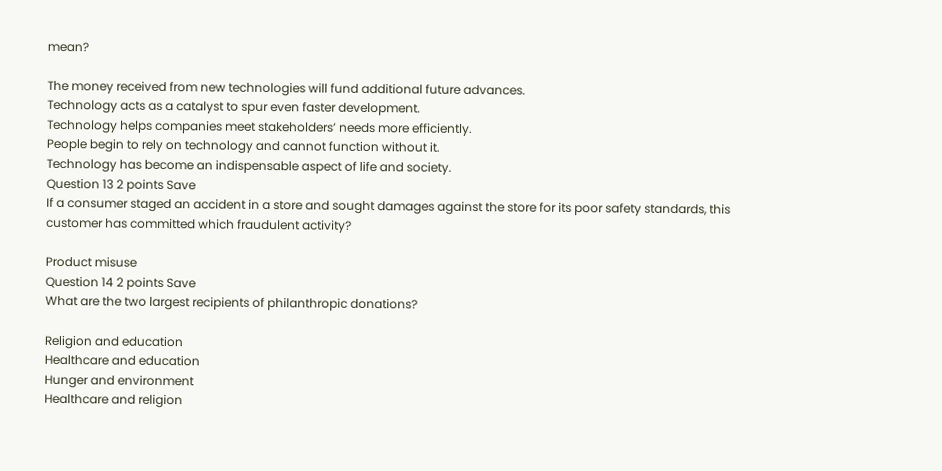mean?

The money received from new technologies will fund additional future advances.
Technology acts as a catalyst to spur even faster development.
Technology helps companies meet stakeholders’ needs more efficiently.
People begin to rely on technology and cannot function without it.
Technology has become an indispensable aspect of life and society.
Question 13 2 points Save
If a consumer staged an accident in a store and sought damages against the store for its poor safety standards, this customer has committed which fraudulent activity?

Product misuse
Question 14 2 points Save
What are the two largest recipients of philanthropic donations?

Religion and education
Healthcare and education
Hunger and environment
Healthcare and religion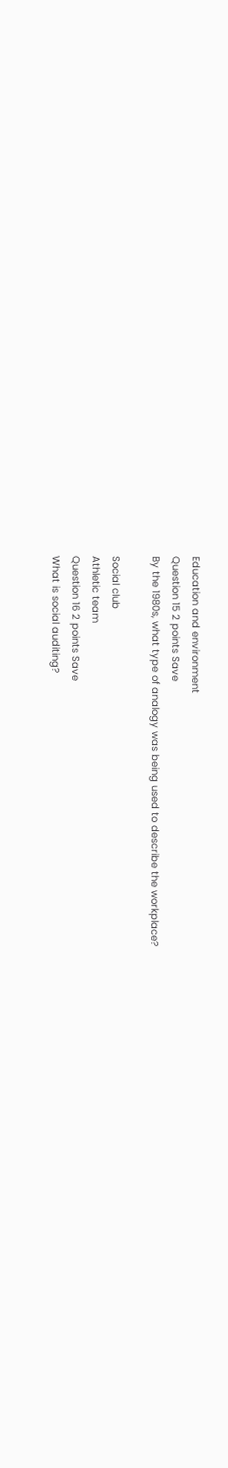Education and environment
Question 15 2 points Save
By the 1980s, what type of analogy was being used to describe the workplace?

Social club
Athletic team
Question 16 2 points Save
What is social auditing?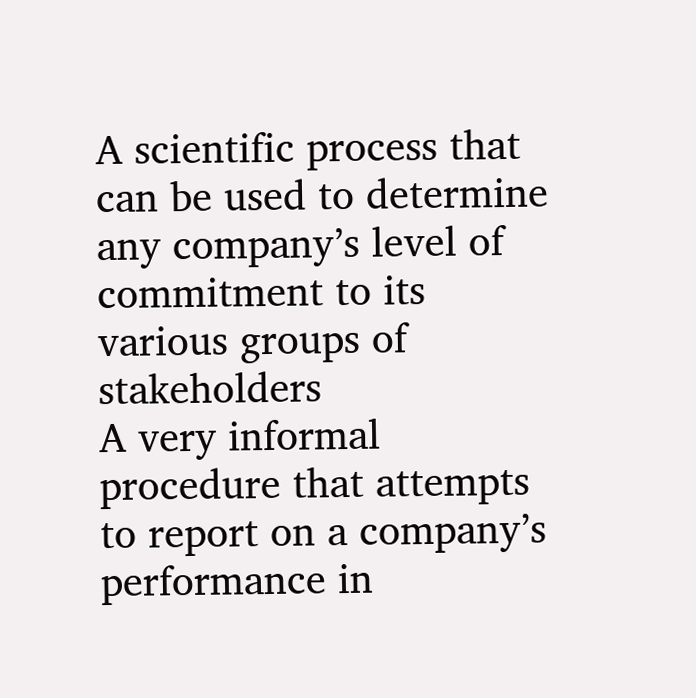A scientific process that can be used to determine any company’s level of commitment to its various groups of stakeholders
A very informal procedure that attempts to report on a company’s performance in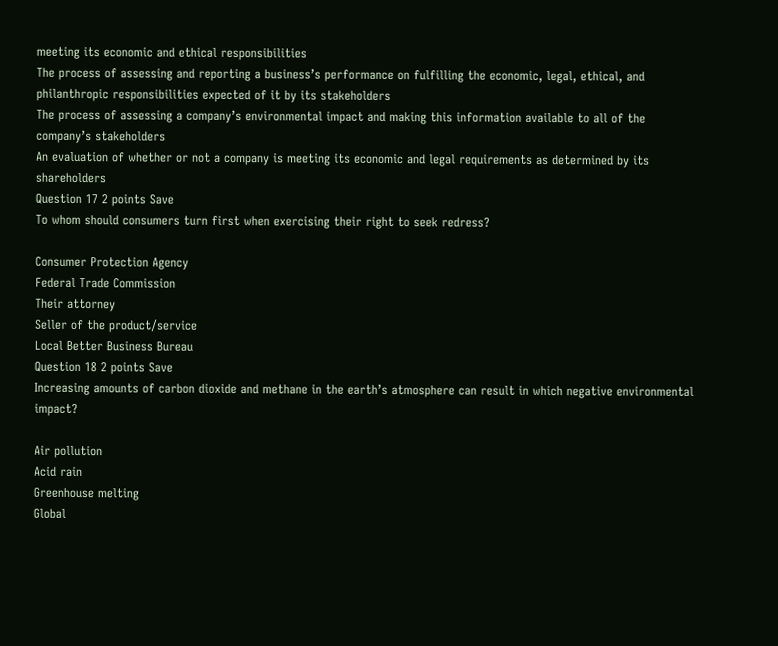meeting its economic and ethical responsibilities
The process of assessing and reporting a business’s performance on fulfilling the economic, legal, ethical, and philanthropic responsibilities expected of it by its stakeholders
The process of assessing a company’s environmental impact and making this information available to all of the company’s stakeholders
An evaluation of whether or not a company is meeting its economic and legal requirements as determined by its shareholders
Question 17 2 points Save
To whom should consumers turn first when exercising their right to seek redress?

Consumer Protection Agency
Federal Trade Commission
Their attorney
Seller of the product/service
Local Better Business Bureau
Question 18 2 points Save
Increasing amounts of carbon dioxide and methane in the earth’s atmosphere can result in which negative environmental impact?

Air pollution
Acid rain
Greenhouse melting
Global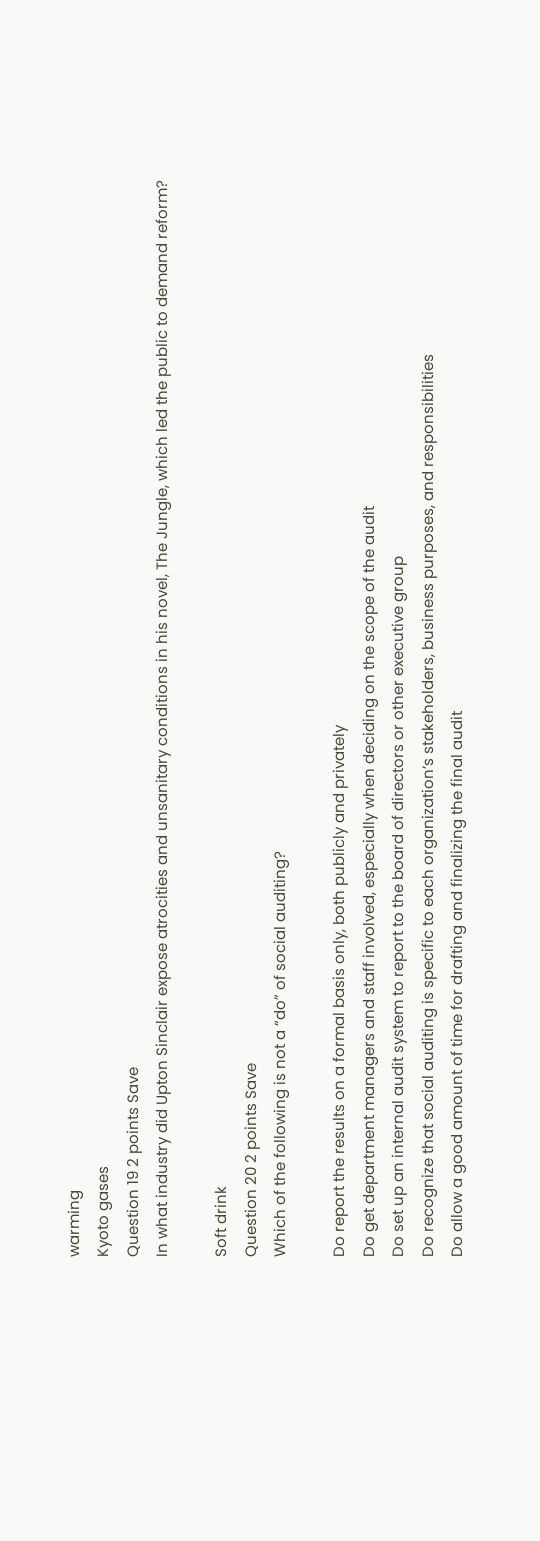warming
Kyoto gases
Question 19 2 points Save
In what industry did Upton Sinclair expose atrocities and unsanitary conditions in his novel, The Jungle, which led the public to demand reform?

Soft drink
Question 20 2 points Save
Which of the following is not a “do” of social auditing?

Do report the results on a formal basis only, both publicly and privately
Do get department managers and staff involved, especially when deciding on the scope of the audit
Do set up an internal audit system to report to the board of directors or other executive group
Do recognize that social auditing is specific to each organization’s stakeholders, business purposes, and responsibilities
Do allow a good amount of time for drafting and finalizing the final audit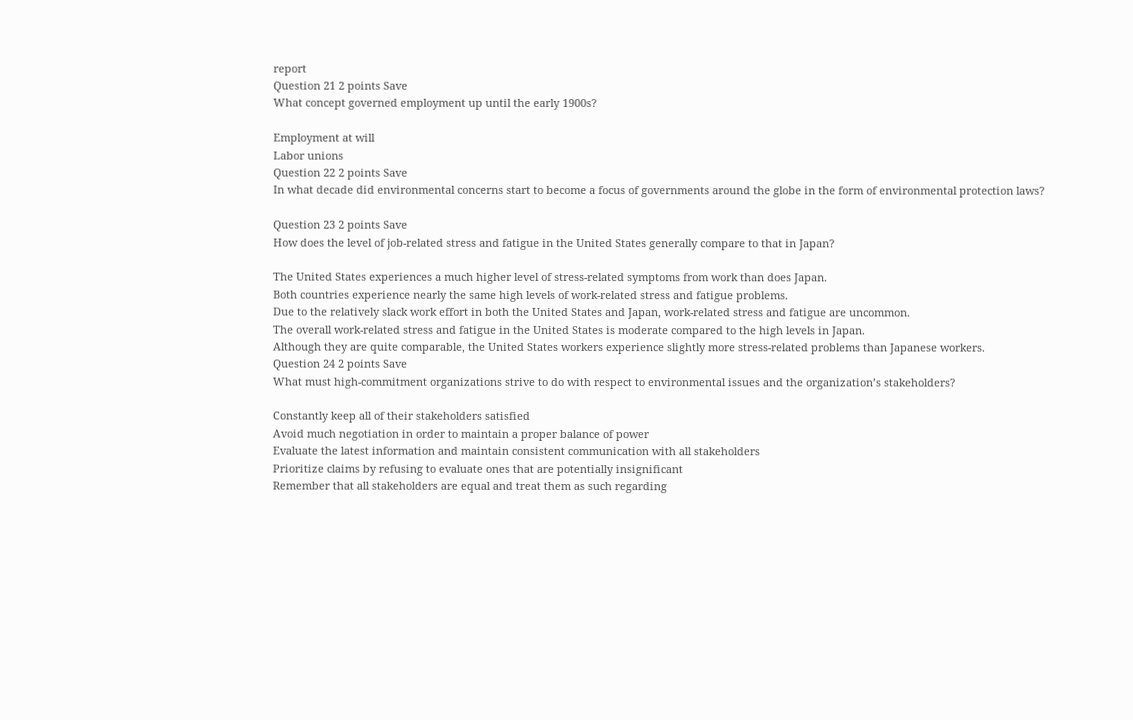report
Question 21 2 points Save
What concept governed employment up until the early 1900s?

Employment at will
Labor unions
Question 22 2 points Save
In what decade did environmental concerns start to become a focus of governments around the globe in the form of environmental protection laws?

Question 23 2 points Save
How does the level of job-related stress and fatigue in the United States generally compare to that in Japan?

The United States experiences a much higher level of stress-related symptoms from work than does Japan.
Both countries experience nearly the same high levels of work-related stress and fatigue problems.
Due to the relatively slack work effort in both the United States and Japan, work-related stress and fatigue are uncommon.
The overall work-related stress and fatigue in the United States is moderate compared to the high levels in Japan.
Although they are quite comparable, the United States workers experience slightly more stress-related problems than Japanese workers.
Question 24 2 points Save
What must high-commitment organizations strive to do with respect to environmental issues and the organization’s stakeholders?

Constantly keep all of their stakeholders satisfied
Avoid much negotiation in order to maintain a proper balance of power
Evaluate the latest information and maintain consistent communication with all stakeholders
Prioritize claims by refusing to evaluate ones that are potentially insignificant
Remember that all stakeholders are equal and treat them as such regarding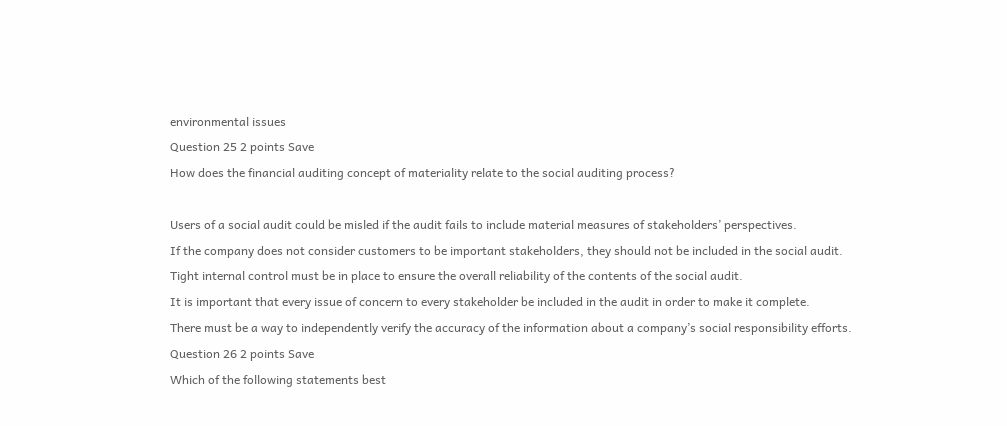environmental issues
Question 25 2 points Save
How does the financial auditing concept of materiality relate to the social auditing process?

Users of a social audit could be misled if the audit fails to include material measures of stakeholders’ perspectives.
If the company does not consider customers to be important stakeholders, they should not be included in the social audit.
Tight internal control must be in place to ensure the overall reliability of the contents of the social audit.
It is important that every issue of concern to every stakeholder be included in the audit in order to make it complete.
There must be a way to independently verify the accuracy of the information about a company’s social responsibility efforts.
Question 26 2 points Save
Which of the following statements best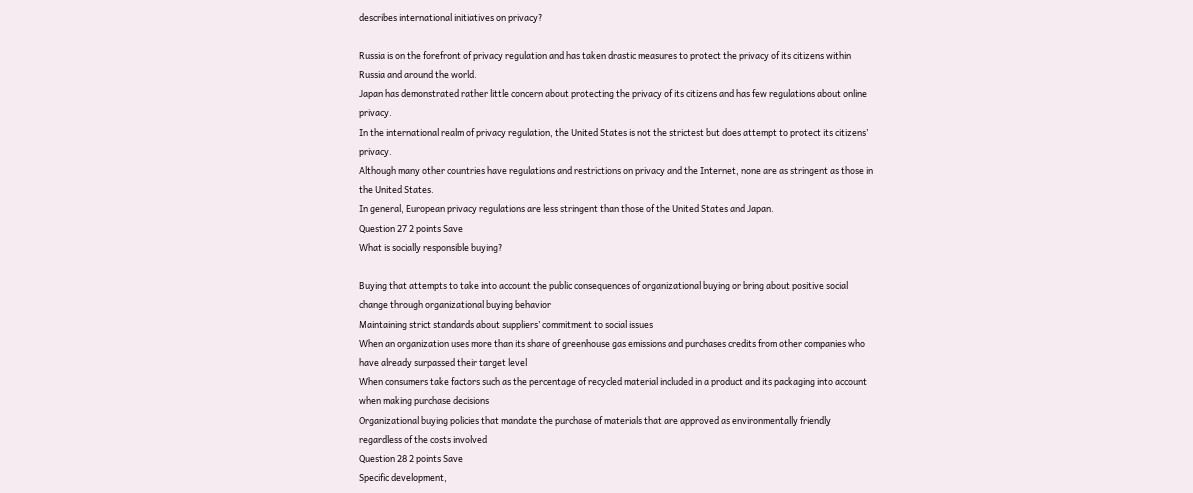describes international initiatives on privacy?

Russia is on the forefront of privacy regulation and has taken drastic measures to protect the privacy of its citizens within Russia and around the world.
Japan has demonstrated rather little concern about protecting the privacy of its citizens and has few regulations about online privacy.
In the international realm of privacy regulation, the United States is not the strictest but does attempt to protect its citizens’ privacy.
Although many other countries have regulations and restrictions on privacy and the Internet, none are as stringent as those in the United States.
In general, European privacy regulations are less stringent than those of the United States and Japan.
Question 27 2 points Save
What is socially responsible buying?

Buying that attempts to take into account the public consequences of organizational buying or bring about positive social change through organizational buying behavior
Maintaining strict standards about suppliers’ commitment to social issues
When an organization uses more than its share of greenhouse gas emissions and purchases credits from other companies who have already surpassed their target level
When consumers take factors such as the percentage of recycled material included in a product and its packaging into account when making purchase decisions
Organizational buying policies that mandate the purchase of materials that are approved as environmentally friendly regardless of the costs involved
Question 28 2 points Save
Specific development,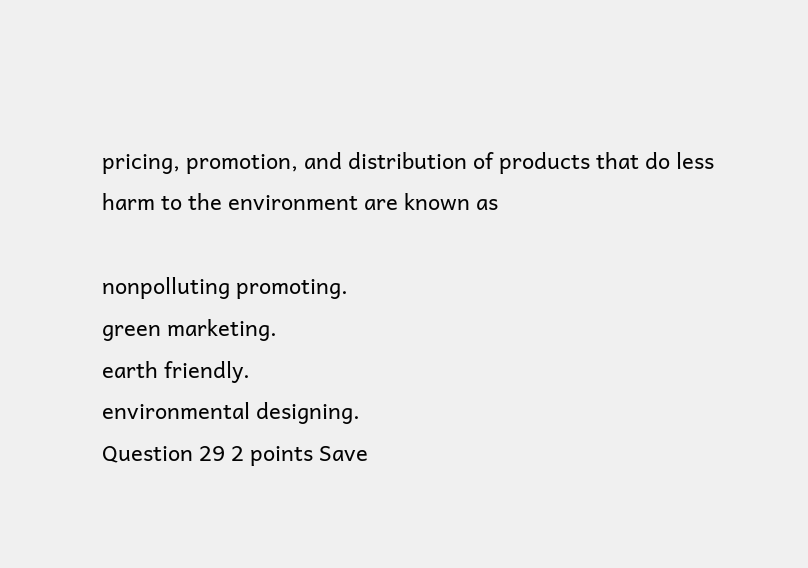pricing, promotion, and distribution of products that do less harm to the environment are known as

nonpolluting promoting.
green marketing.
earth friendly.
environmental designing.
Question 29 2 points Save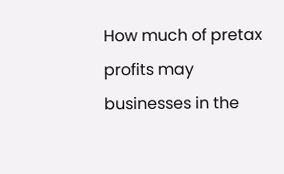How much of pretax profits may businesses in the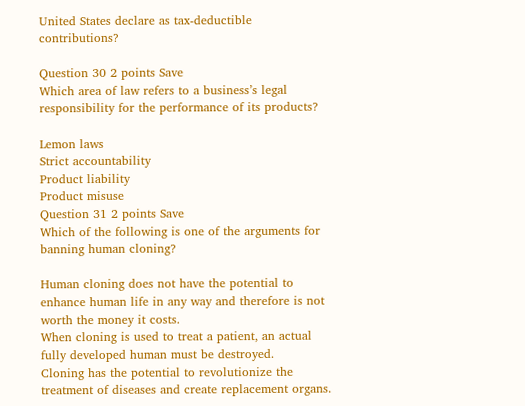United States declare as tax-deductible contributions?

Question 30 2 points Save
Which area of law refers to a business’s legal responsibility for the performance of its products?

Lemon laws
Strict accountability
Product liability
Product misuse
Question 31 2 points Save
Which of the following is one of the arguments for banning human cloning?

Human cloning does not have the potential to enhance human life in any way and therefore is not worth the money it costs.
When cloning is used to treat a patient, an actual fully developed human must be destroyed.
Cloning has the potential to revolutionize the treatment of diseases and create replacement organs.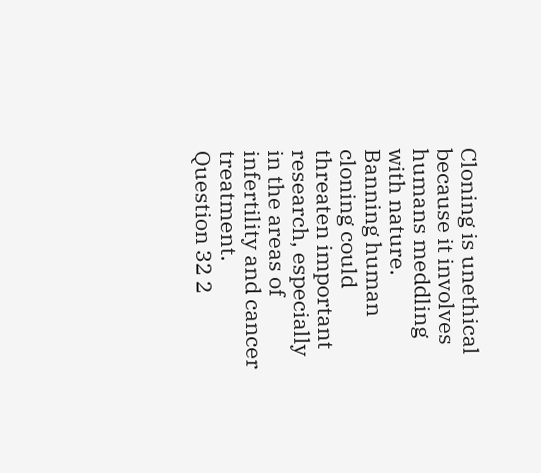Cloning is unethical because it involves humans meddling with nature.
Banning human cloning could threaten important research, especially in the areas of infertility and cancer treatment.
Question 32 2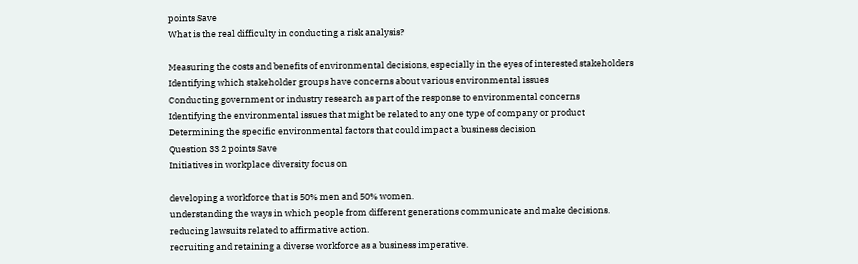points Save
What is the real difficulty in conducting a risk analysis?

Measuring the costs and benefits of environmental decisions, especially in the eyes of interested stakeholders
Identifying which stakeholder groups have concerns about various environmental issues
Conducting government or industry research as part of the response to environmental concerns
Identifying the environmental issues that might be related to any one type of company or product
Determining the specific environmental factors that could impact a business decision
Question 33 2 points Save
Initiatives in workplace diversity focus on

developing a workforce that is 50% men and 50% women.
understanding the ways in which people from different generations communicate and make decisions.
reducing lawsuits related to affirmative action.
recruiting and retaining a diverse workforce as a business imperative.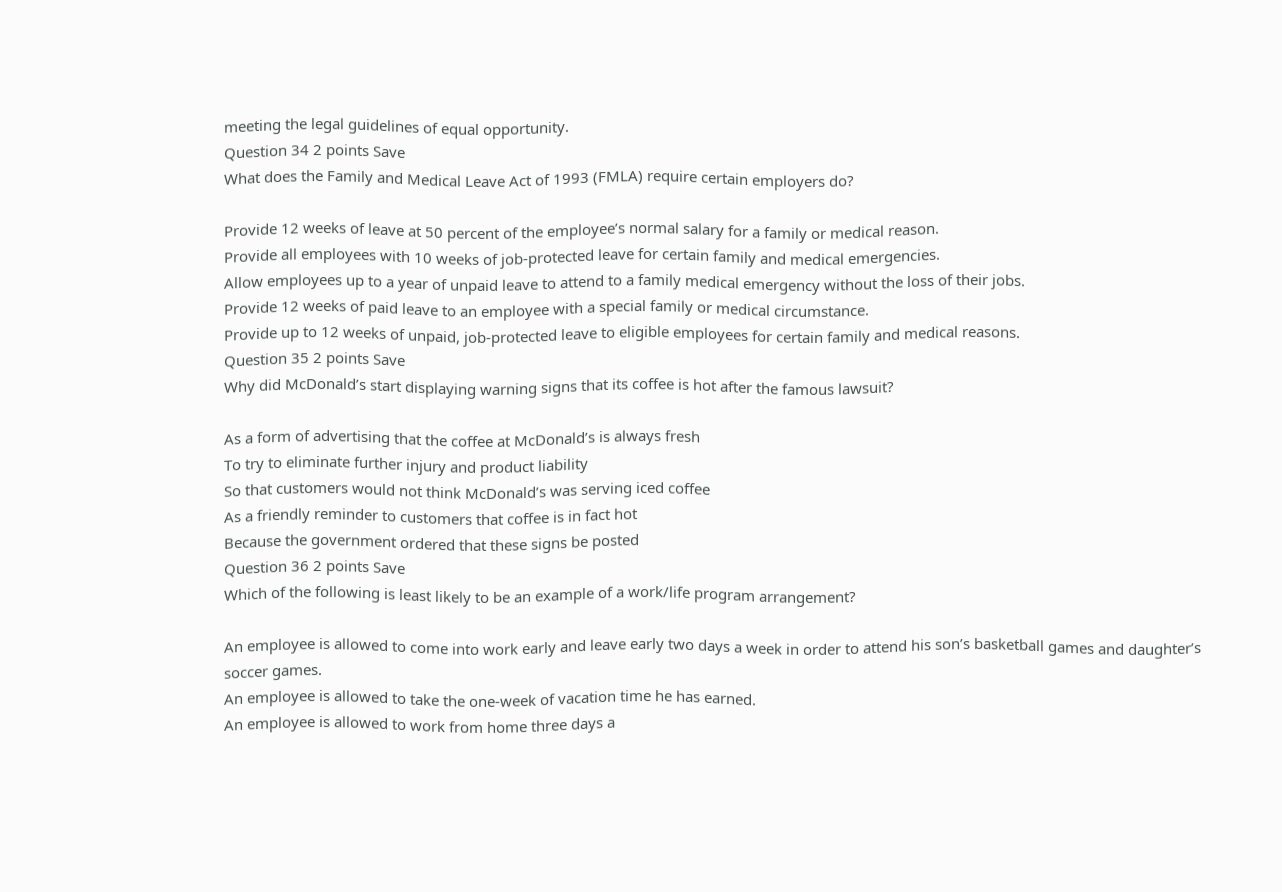meeting the legal guidelines of equal opportunity.
Question 34 2 points Save
What does the Family and Medical Leave Act of 1993 (FMLA) require certain employers do?

Provide 12 weeks of leave at 50 percent of the employee’s normal salary for a family or medical reason.
Provide all employees with 10 weeks of job-protected leave for certain family and medical emergencies.
Allow employees up to a year of unpaid leave to attend to a family medical emergency without the loss of their jobs.
Provide 12 weeks of paid leave to an employee with a special family or medical circumstance.
Provide up to 12 weeks of unpaid, job-protected leave to eligible employees for certain family and medical reasons.
Question 35 2 points Save
Why did McDonald’s start displaying warning signs that its coffee is hot after the famous lawsuit?

As a form of advertising that the coffee at McDonald’s is always fresh
To try to eliminate further injury and product liability
So that customers would not think McDonald’s was serving iced coffee
As a friendly reminder to customers that coffee is in fact hot
Because the government ordered that these signs be posted
Question 36 2 points Save
Which of the following is least likely to be an example of a work/life program arrangement?

An employee is allowed to come into work early and leave early two days a week in order to attend his son’s basketball games and daughter’s soccer games.
An employee is allowed to take the one-week of vacation time he has earned.
An employee is allowed to work from home three days a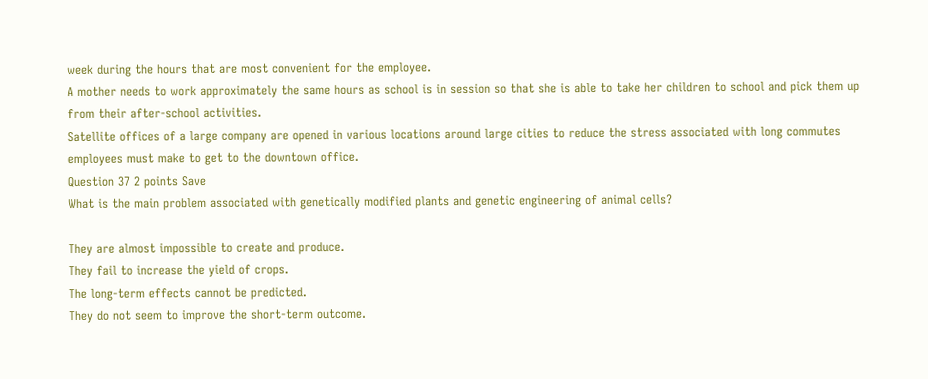week during the hours that are most convenient for the employee.
A mother needs to work approximately the same hours as school is in session so that she is able to take her children to school and pick them up from their after-school activities.
Satellite offices of a large company are opened in various locations around large cities to reduce the stress associated with long commutes employees must make to get to the downtown office.
Question 37 2 points Save
What is the main problem associated with genetically modified plants and genetic engineering of animal cells?

They are almost impossible to create and produce.
They fail to increase the yield of crops.
The long-term effects cannot be predicted.
They do not seem to improve the short-term outcome.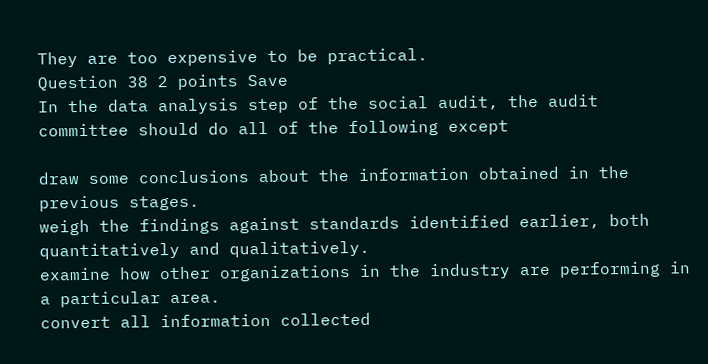They are too expensive to be practical.
Question 38 2 points Save
In the data analysis step of the social audit, the audit committee should do all of the following except

draw some conclusions about the information obtained in the previous stages.
weigh the findings against standards identified earlier, both quantitatively and qualitatively.
examine how other organizations in the industry are performing in a particular area.
convert all information collected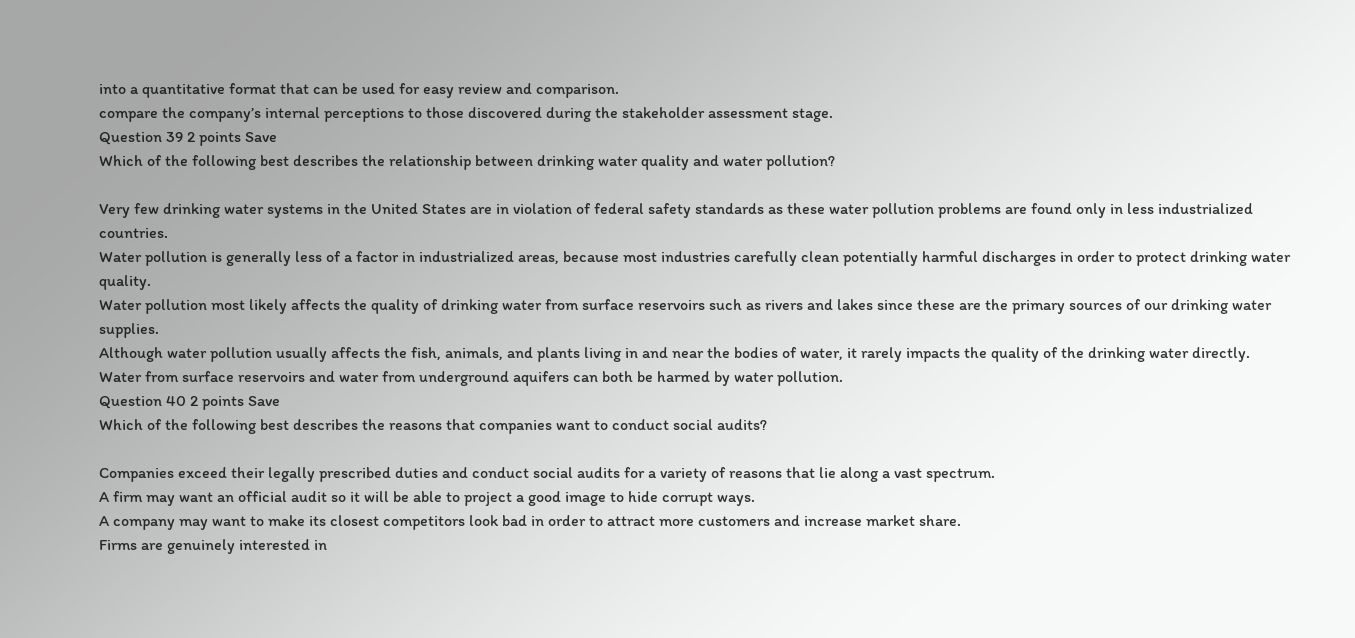into a quantitative format that can be used for easy review and comparison.
compare the company’s internal perceptions to those discovered during the stakeholder assessment stage.
Question 39 2 points Save
Which of the following best describes the relationship between drinking water quality and water pollution?

Very few drinking water systems in the United States are in violation of federal safety standards as these water pollution problems are found only in less industrialized countries.
Water pollution is generally less of a factor in industrialized areas, because most industries carefully clean potentially harmful discharges in order to protect drinking water quality.
Water pollution most likely affects the quality of drinking water from surface reservoirs such as rivers and lakes since these are the primary sources of our drinking water supplies.
Although water pollution usually affects the fish, animals, and plants living in and near the bodies of water, it rarely impacts the quality of the drinking water directly.
Water from surface reservoirs and water from underground aquifers can both be harmed by water pollution.
Question 40 2 points Save
Which of the following best describes the reasons that companies want to conduct social audits?

Companies exceed their legally prescribed duties and conduct social audits for a variety of reasons that lie along a vast spectrum.
A firm may want an official audit so it will be able to project a good image to hide corrupt ways.
A company may want to make its closest competitors look bad in order to attract more customers and increase market share.
Firms are genuinely interested in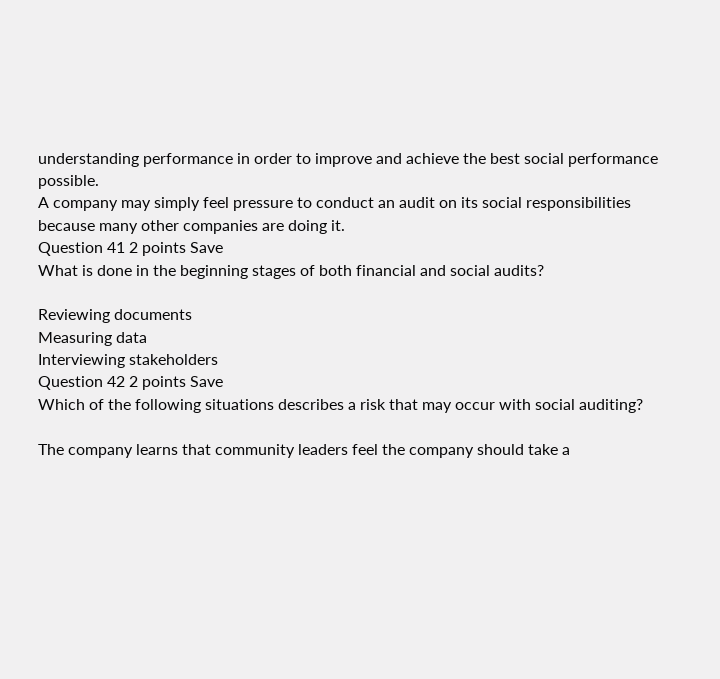understanding performance in order to improve and achieve the best social performance possible.
A company may simply feel pressure to conduct an audit on its social responsibilities because many other companies are doing it.
Question 41 2 points Save
What is done in the beginning stages of both financial and social audits?

Reviewing documents
Measuring data
Interviewing stakeholders
Question 42 2 points Save
Which of the following situations describes a risk that may occur with social auditing?

The company learns that community leaders feel the company should take a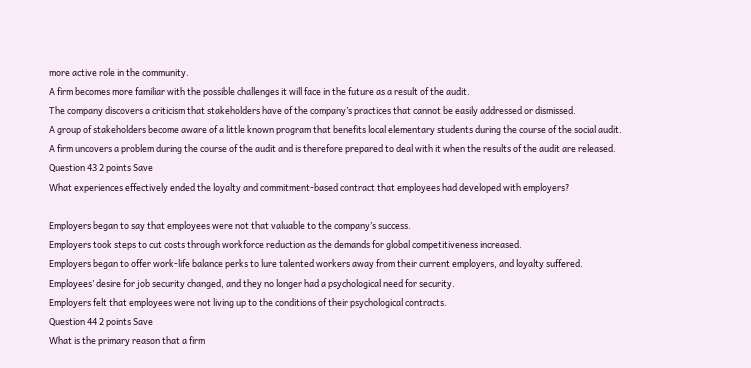more active role in the community.
A firm becomes more familiar with the possible challenges it will face in the future as a result of the audit.
The company discovers a criticism that stakeholders have of the company’s practices that cannot be easily addressed or dismissed.
A group of stakeholders become aware of a little known program that benefits local elementary students during the course of the social audit.
A firm uncovers a problem during the course of the audit and is therefore prepared to deal with it when the results of the audit are released.
Question 43 2 points Save
What experiences effectively ended the loyalty and commitment-based contract that employees had developed with employers?

Employers began to say that employees were not that valuable to the company’s success.
Employers took steps to cut costs through workforce reduction as the demands for global competitiveness increased.
Employers began to offer work-life balance perks to lure talented workers away from their current employers, and loyalty suffered.
Employees’ desire for job security changed, and they no longer had a psychological need for security.
Employers felt that employees were not living up to the conditions of their psychological contracts.
Question 44 2 points Save
What is the primary reason that a firm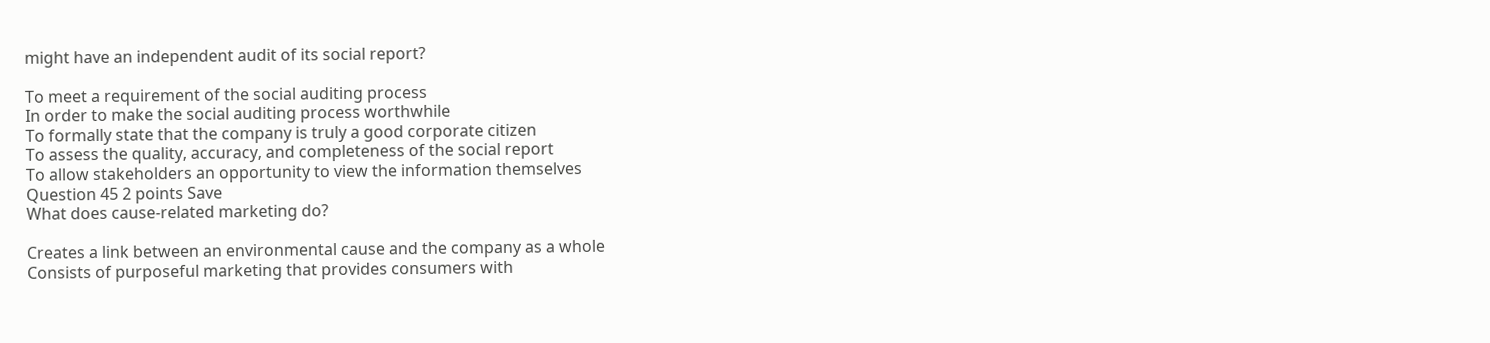might have an independent audit of its social report?

To meet a requirement of the social auditing process
In order to make the social auditing process worthwhile
To formally state that the company is truly a good corporate citizen
To assess the quality, accuracy, and completeness of the social report
To allow stakeholders an opportunity to view the information themselves
Question 45 2 points Save
What does cause-related marketing do?

Creates a link between an environmental cause and the company as a whole
Consists of purposeful marketing that provides consumers with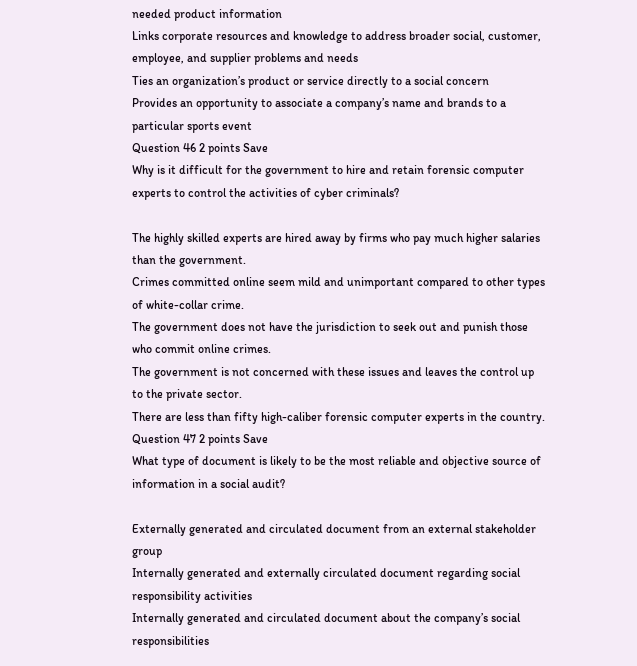needed product information
Links corporate resources and knowledge to address broader social, customer, employee, and supplier problems and needs
Ties an organization’s product or service directly to a social concern
Provides an opportunity to associate a company’s name and brands to a particular sports event
Question 46 2 points Save
Why is it difficult for the government to hire and retain forensic computer experts to control the activities of cyber criminals?

The highly skilled experts are hired away by firms who pay much higher salaries than the government.
Crimes committed online seem mild and unimportant compared to other types of white-collar crime.
The government does not have the jurisdiction to seek out and punish those who commit online crimes.
The government is not concerned with these issues and leaves the control up to the private sector.
There are less than fifty high-caliber forensic computer experts in the country.
Question 47 2 points Save
What type of document is likely to be the most reliable and objective source of information in a social audit?

Externally generated and circulated document from an external stakeholder group
Internally generated and externally circulated document regarding social responsibility activities
Internally generated and circulated document about the company’s social responsibilities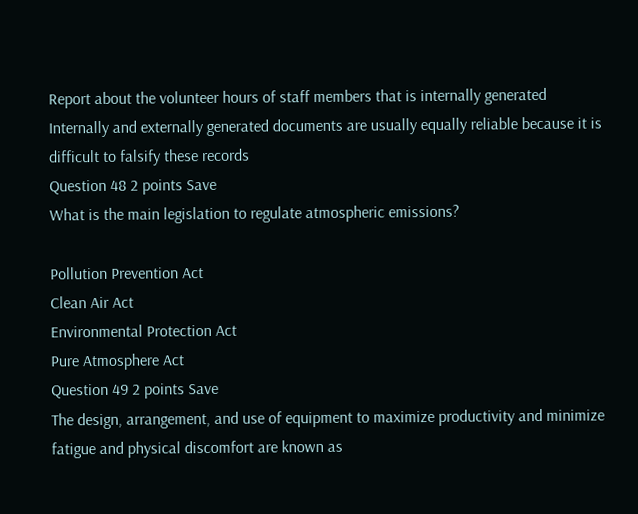Report about the volunteer hours of staff members that is internally generated
Internally and externally generated documents are usually equally reliable because it is difficult to falsify these records
Question 48 2 points Save
What is the main legislation to regulate atmospheric emissions?

Pollution Prevention Act
Clean Air Act
Environmental Protection Act
Pure Atmosphere Act
Question 49 2 points Save
The design, arrangement, and use of equipment to maximize productivity and minimize fatigue and physical discomfort are known as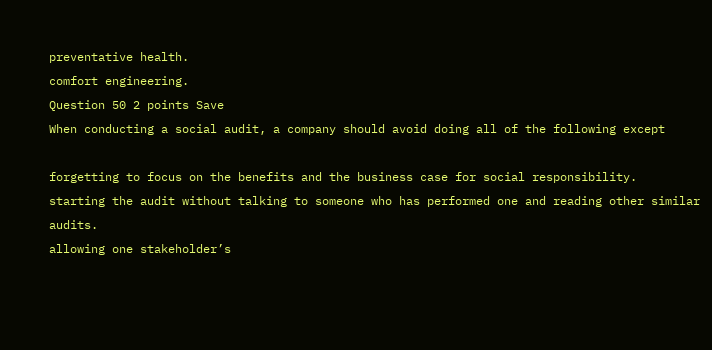preventative health.
comfort engineering.
Question 50 2 points Save
When conducting a social audit, a company should avoid doing all of the following except

forgetting to focus on the benefits and the business case for social responsibility.
starting the audit without talking to someone who has performed one and reading other similar audits.
allowing one stakeholder’s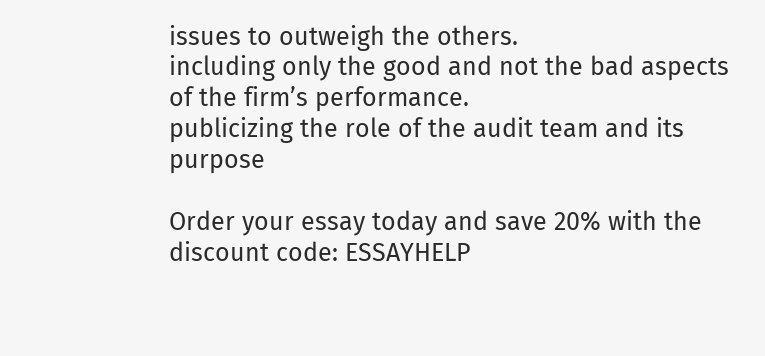issues to outweigh the others.
including only the good and not the bad aspects of the firm’s performance.
publicizing the role of the audit team and its purpose

Order your essay today and save 20% with the discount code: ESSAYHELP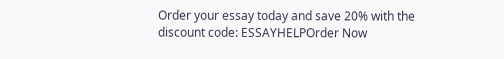Order your essay today and save 20% with the discount code: ESSAYHELPOrder Now